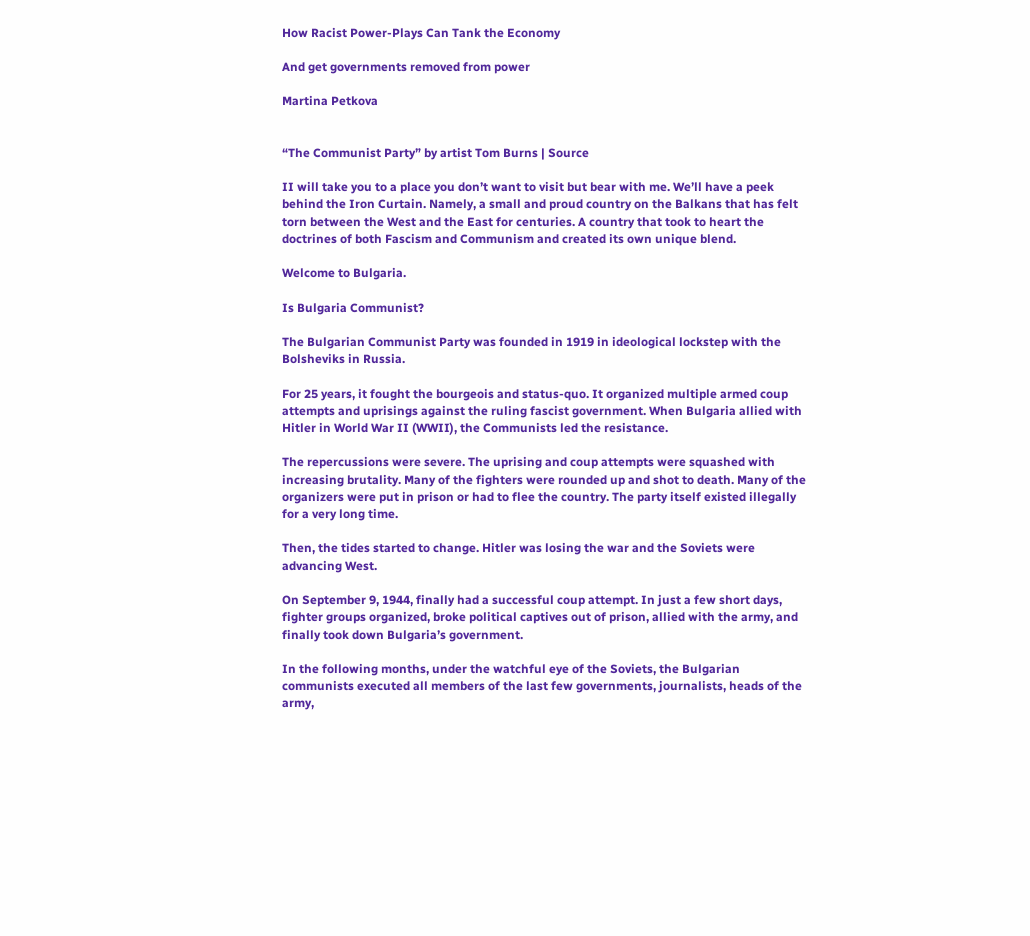How Racist Power-Plays Can Tank the Economy

And get governments removed from power

Martina Petkova


“The Communist Party” by artist Tom Burns | Source

II will take you to a place you don’t want to visit but bear with me. We’ll have a peek behind the Iron Curtain. Namely, a small and proud country on the Balkans that has felt torn between the West and the East for centuries. A country that took to heart the doctrines of both Fascism and Communism and created its own unique blend.

Welcome to Bulgaria.

Is Bulgaria Communist?

The Bulgarian Communist Party was founded in 1919 in ideological lockstep with the Bolsheviks in Russia.

For 25 years, it fought the bourgeois and status-quo. It organized multiple armed coup attempts and uprisings against the ruling fascist government. When Bulgaria allied with Hitler in World War II (WWII), the Communists led the resistance.

The repercussions were severe. The uprising and coup attempts were squashed with increasing brutality. Many of the fighters were rounded up and shot to death. Many of the organizers were put in prison or had to flee the country. The party itself existed illegally for a very long time.

Then, the tides started to change. Hitler was losing the war and the Soviets were advancing West.

On September 9, 1944, finally had a successful coup attempt. In just a few short days, fighter groups organized, broke political captives out of prison, allied with the army, and finally took down Bulgaria’s government.

In the following months, under the watchful eye of the Soviets, the Bulgarian communists executed all members of the last few governments, journalists, heads of the army,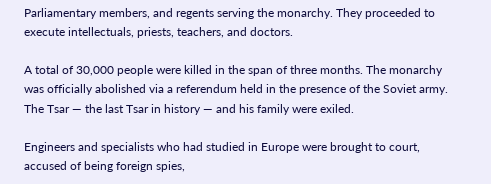Parliamentary members, and regents serving the monarchy. They proceeded to execute intellectuals, priests, teachers, and doctors.

A total of 30,000 people were killed in the span of three months. The monarchy was officially abolished via a referendum held in the presence of the Soviet army. The Tsar — the last Tsar in history — and his family were exiled.

Engineers and specialists who had studied in Europe were brought to court, accused of being foreign spies,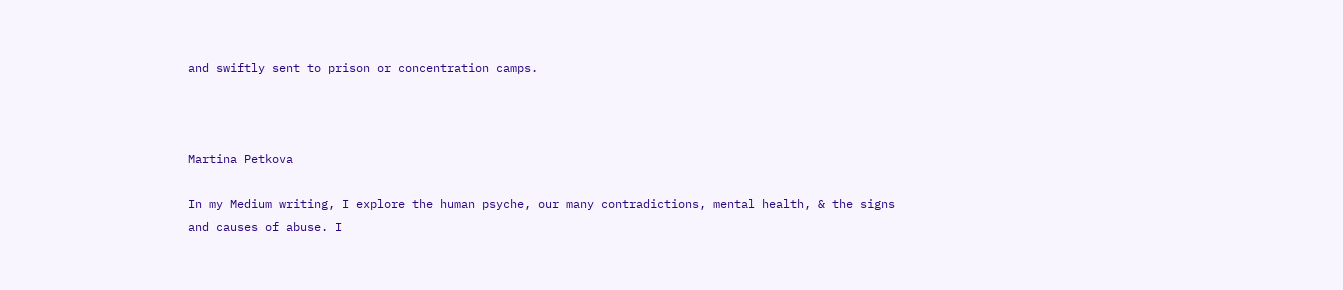and swiftly sent to prison or concentration camps.



Martina Petkova

In my Medium writing, I explore the human psyche, our many contradictions, mental health, & the signs and causes of abuse. I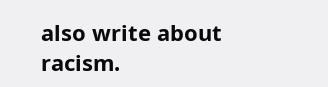also write about racism.